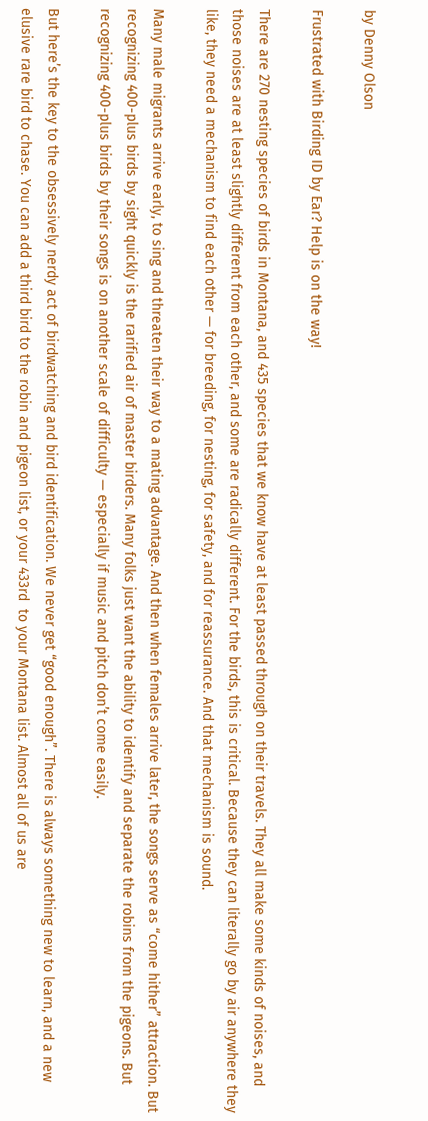by Denny Olson

Frustrated with Birding ID by Ear? Help is on the way!

There are 270 nesting species of birds in Montana, and 435 species that we know have at least passed through on their travels. They all make some kinds of noises, and those noises are at least slightly different from each other, and some are radically different. For the birds, this is critical. Because they can literally go by air anywhere they like, they need a mechanism to find each other — for breeding, for nesting, for safety, and for reassurance. And that mechanism is sound.

Many male migrants arrive early, to sing and threaten their way to a mating advantage. And then when females arrive later, the songs serve as “come hither” attraction. But recognizing 400-plus birds by sight quickly is the rarified air of master birders. Many folks just want the ability to identify and separate the robins from the pigeons. But recognizing 400-plus birds by their songs is on another scale of difficulty — especially if music and pitch don’t come easily.

But here’s the key to the obsessively nerdy act of birdwatching and bird identification. We never get “good enough”. There is always something new to learn, and a new elusive rare bird to chase. You can add a third bird to the robin and pigeon list, or your 433rd  to your Montana list. Almost all of us are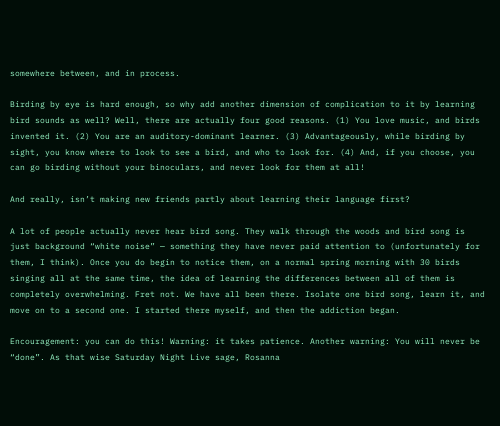somewhere between, and in process.

Birding by eye is hard enough, so why add another dimension of complication to it by learning bird sounds as well? Well, there are actually four good reasons. (1) You love music, and birds invented it. (2) You are an auditory-dominant learner. (3) Advantageously, while birding by sight, you know where to look to see a bird, and who to look for. (4) And, if you choose, you can go birding without your binoculars, and never look for them at all!

And really, isn’t making new friends partly about learning their language first?

A lot of people actually never hear bird song. They walk through the woods and bird song is just background “white noise” — something they have never paid attention to (unfortunately for them, I think). Once you do begin to notice them, on a normal spring morning with 30 birds singing all at the same time, the idea of learning the differences between all of them is completely overwhelming. Fret not. We have all been there. Isolate one bird song, learn it, and move on to a second one. I started there myself, and then the addiction began.

Encouragement: you can do this! Warning: it takes patience. Another warning: You will never be “done”. As that wise Saturday Night Live sage, Rosanna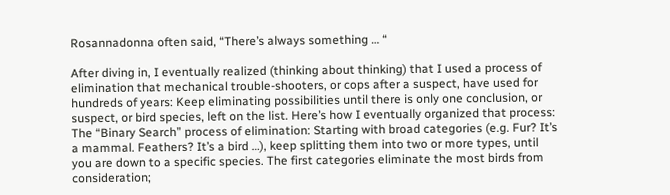Rosannadonna often said, “There’s always something … “

After diving in, I eventually realized (thinking about thinking) that I used a process of elimination that mechanical trouble-shooters, or cops after a suspect, have used for hundreds of years: Keep eliminating possibilities until there is only one conclusion, or suspect, or bird species, left on the list. Here’s how I eventually organized that process: The “Binary Search” process of elimination: Starting with broad categories (e.g. Fur? It’s a mammal. Feathers? It’s a bird …), keep splitting them into two or more types, until you are down to a specific species. The first categories eliminate the most birds from consideration;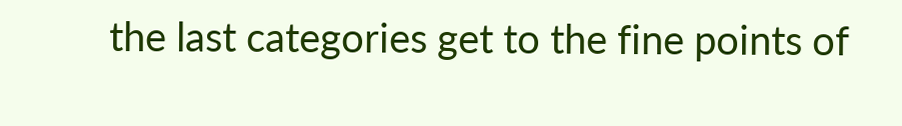the last categories get to the fine points of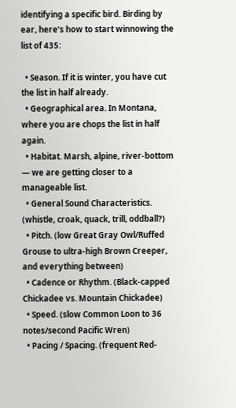identifying a specific bird. Birding by ear, here’s how to start winnowing the list of 435:

  • Season. If it is winter, you have cut the list in half already.
  • Geographical area. In Montana, where you are chops the list in half again.
  • Habitat. Marsh, alpine, river-bottom — we are getting closer to a manageable list.
  • General Sound Characteristics. (whistle, croak, quack, trill, oddball?)
  • Pitch. (low Great Gray Owl/Ruffed Grouse to ultra-high Brown Creeper, and everything between)
  • Cadence or Rhythm. (Black-capped Chickadee vs. Mountain Chickadee)
  • Speed. (slow Common Loon to 36 notes/second Pacific Wren)
  • Pacing / Spacing. (frequent Red-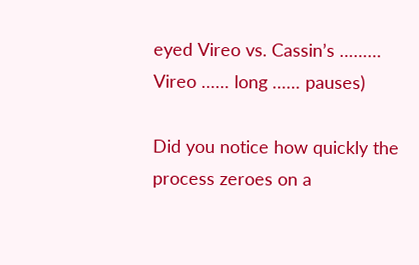eyed Vireo vs. Cassin’s ……… Vireo …… long …… pauses)

Did you notice how quickly the process zeroes on a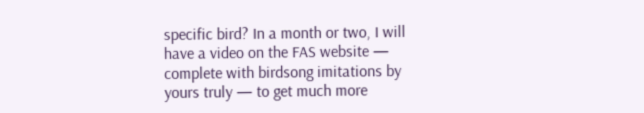specific bird? In a month or two, I will have a video on the FAS website — complete with birdsong imitations by yours truly — to get much more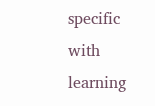specific with learning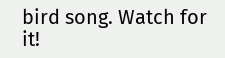bird song. Watch for it!